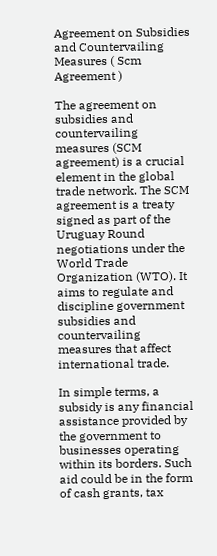Agreement on Subsidies and Countervailing Measures ( Scm Agreement )

The agreement on subsidies and countervailing measures (SCM agreement) is a crucial element in the global trade network. The SCM agreement is a treaty signed as part of the Uruguay Round negotiations under the World Trade Organization (WTO). It aims to regulate and discipline government subsidies and countervailing measures that affect international trade.

In simple terms, a subsidy is any financial assistance provided by the government to businesses operating within its borders. Such aid could be in the form of cash grants, tax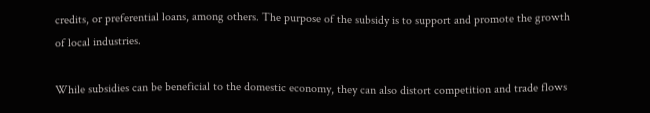credits, or preferential loans, among others. The purpose of the subsidy is to support and promote the growth of local industries.

While subsidies can be beneficial to the domestic economy, they can also distort competition and trade flows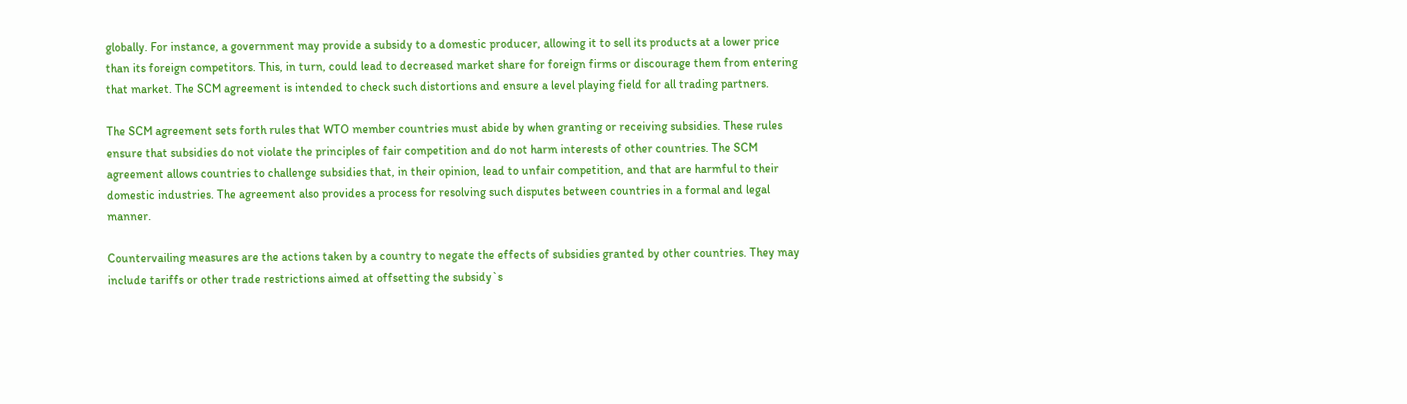globally. For instance, a government may provide a subsidy to a domestic producer, allowing it to sell its products at a lower price than its foreign competitors. This, in turn, could lead to decreased market share for foreign firms or discourage them from entering that market. The SCM agreement is intended to check such distortions and ensure a level playing field for all trading partners.

The SCM agreement sets forth rules that WTO member countries must abide by when granting or receiving subsidies. These rules ensure that subsidies do not violate the principles of fair competition and do not harm interests of other countries. The SCM agreement allows countries to challenge subsidies that, in their opinion, lead to unfair competition, and that are harmful to their domestic industries. The agreement also provides a process for resolving such disputes between countries in a formal and legal manner.

Countervailing measures are the actions taken by a country to negate the effects of subsidies granted by other countries. They may include tariffs or other trade restrictions aimed at offsetting the subsidy`s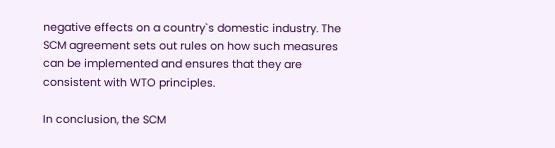negative effects on a country`s domestic industry. The SCM agreement sets out rules on how such measures can be implemented and ensures that they are consistent with WTO principles.

In conclusion, the SCM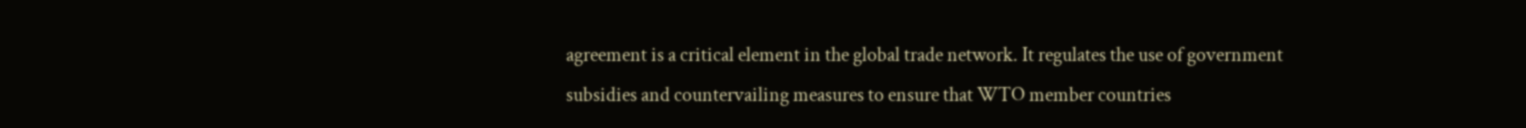agreement is a critical element in the global trade network. It regulates the use of government subsidies and countervailing measures to ensure that WTO member countries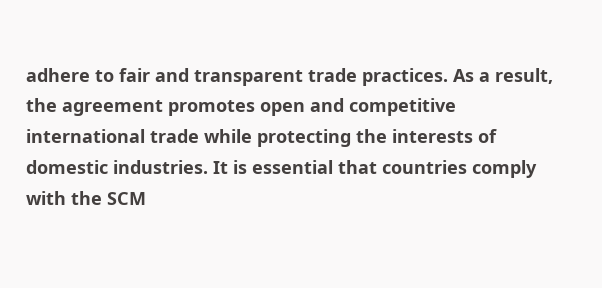adhere to fair and transparent trade practices. As a result, the agreement promotes open and competitive international trade while protecting the interests of domestic industries. It is essential that countries comply with the SCM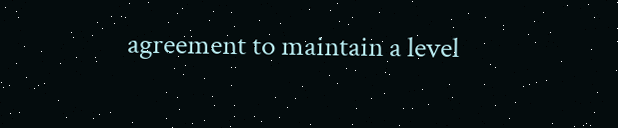agreement to maintain a level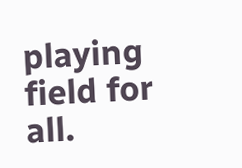playing field for all.